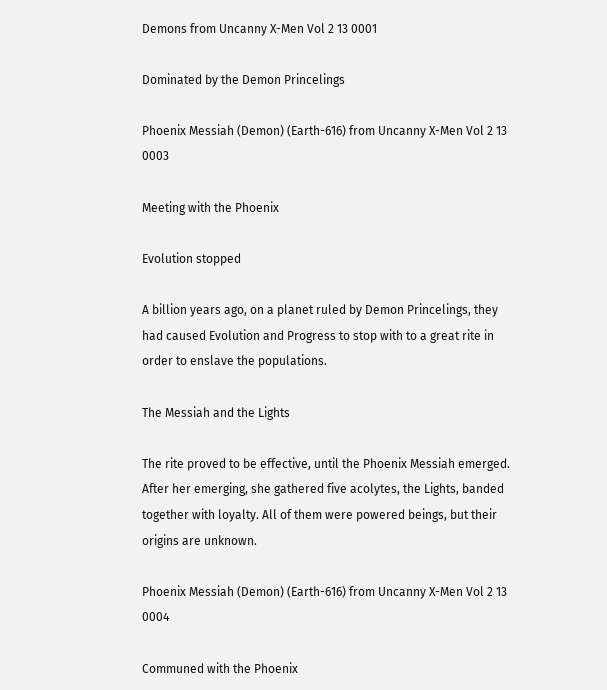Demons from Uncanny X-Men Vol 2 13 0001

Dominated by the Demon Princelings

Phoenix Messiah (Demon) (Earth-616) from Uncanny X-Men Vol 2 13 0003

Meeting with the Phoenix

Evolution stopped

A billion years ago, on a planet ruled by Demon Princelings, they had caused Evolution and Progress to stop with to a great rite in order to enslave the populations.

The Messiah and the Lights

The rite proved to be effective, until the Phoenix Messiah emerged. After her emerging, she gathered five acolytes, the Lights, banded together with loyalty. All of them were powered beings, but their origins are unknown.

Phoenix Messiah (Demon) (Earth-616) from Uncanny X-Men Vol 2 13 0004

Communed with the Phoenix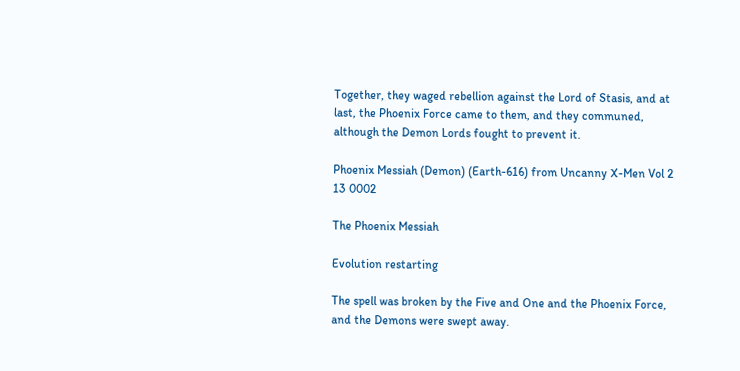Together, they waged rebellion against the Lord of Stasis, and at last, the Phoenix Force came to them, and they communed, although the Demon Lords fought to prevent it.

Phoenix Messiah (Demon) (Earth-616) from Uncanny X-Men Vol 2 13 0002

The Phoenix Messiah

Evolution restarting

The spell was broken by the Five and One and the Phoenix Force, and the Demons were swept away.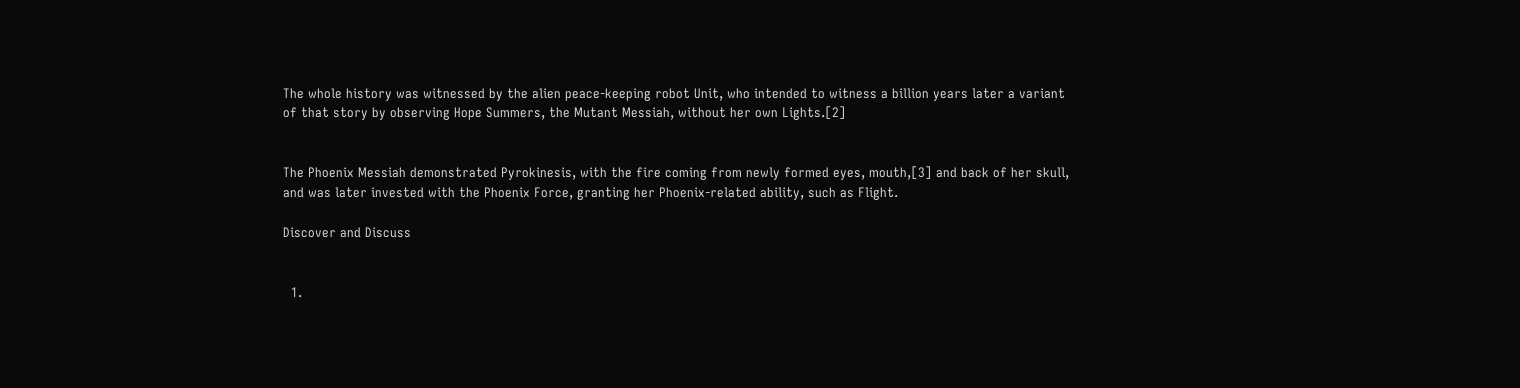The whole history was witnessed by the alien peace-keeping robot Unit, who intended to witness a billion years later a variant of that story by observing Hope Summers, the Mutant Messiah, without her own Lights.[2]


The Phoenix Messiah demonstrated Pyrokinesis, with the fire coming from newly formed eyes, mouth,[3] and back of her skull, and was later invested with the Phoenix Force, granting her Phoenix-related ability, such as Flight.

Discover and Discuss


  1.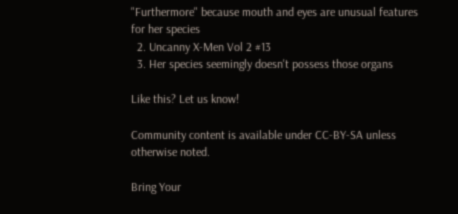"Furthermore" because mouth and eyes are unusual features for her species
  2. Uncanny X-Men Vol 2 #13
  3. Her species seemingly doesn't possess those organs

Like this? Let us know!

Community content is available under CC-BY-SA unless otherwise noted.

Bring Your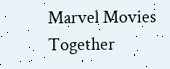Marvel Movies Together